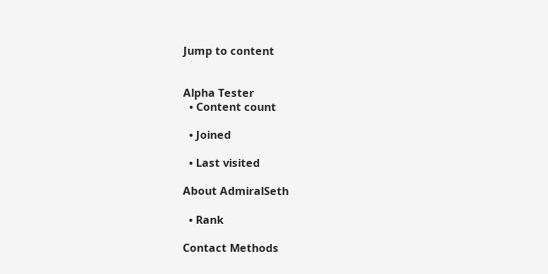Jump to content


Alpha Tester
  • Content count

  • Joined

  • Last visited

About AdmiralSeth

  • Rank

Contact Methods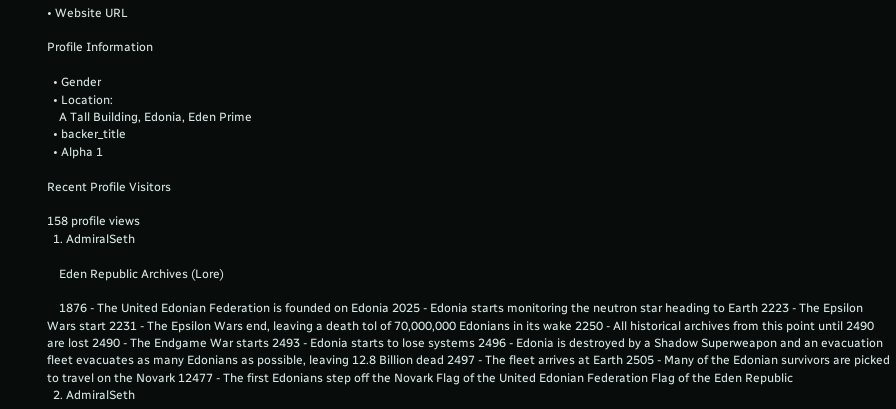• Website URL

Profile Information

  • Gender
  • Location:
    A Tall Building, Edonia, Eden Prime
  • backer_title
  • Alpha 1

Recent Profile Visitors

158 profile views
  1. AdmiralSeth

    Eden Republic Archives (Lore)

    1876 - The United Edonian Federation is founded on Edonia 2025 - Edonia starts monitoring the neutron star heading to Earth 2223 - The Epsilon Wars start 2231 - The Epsilon Wars end, leaving a death tol of 70,000,000 Edonians in its wake 2250 - All historical archives from this point until 2490 are lost 2490 - The Endgame War starts 2493 - Edonia starts to lose systems 2496 - Edonia is destroyed by a Shadow Superweapon and an evacuation fleet evacuates as many Edonians as possible, leaving 12.8 Billion dead 2497 - The fleet arrives at Earth 2505 - Many of the Edonian survivors are picked to travel on the Novark 12477 - The first Edonians step off the Novark Flag of the United Edonian Federation Flag of the Eden Republic
  2. AdmiralSeth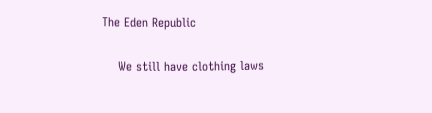The Eden Republic

    We still have clothing laws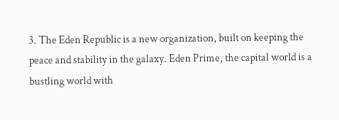3. The Eden Republic is a new organization, built on keeping the peace and stability in the galaxy. Eden Prime, the capital world is a bustling world with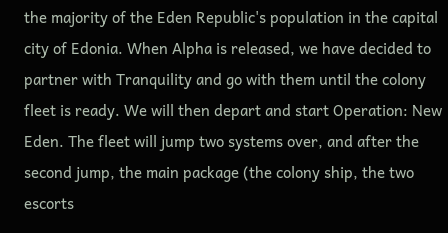the majority of the Eden Republic's population in the capital city of Edonia. When Alpha is released, we have decided to partner with Tranquility and go with them until the colony fleet is ready. We will then depart and start Operation: New Eden. The fleet will jump two systems over, and after the second jump, the main package (the colony ship, the two escorts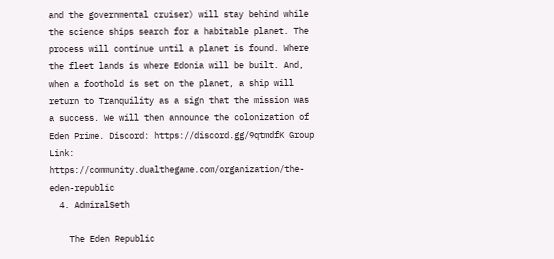and the governmental cruiser) will stay behind while the science ships search for a habitable planet. The process will continue until a planet is found. Where the fleet lands is where Edonia will be built. And, when a foothold is set on the planet, a ship will return to Tranquility as a sign that the mission was a success. We will then announce the colonization of Eden Prime. Discord: https://discord.gg/9qtmdfK Group Link: https://community.dualthegame.com/organization/the-eden-republic
  4. AdmiralSeth

    The Eden Republic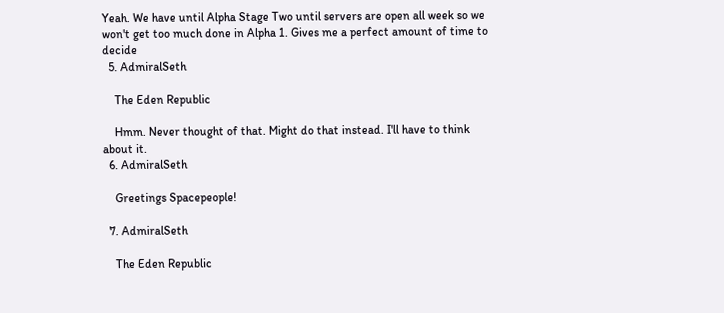Yeah. We have until Alpha Stage Two until servers are open all week so we won't get too much done in Alpha 1. Gives me a perfect amount of time to decide
  5. AdmiralSeth

    The Eden Republic

    Hmm. Never thought of that. Might do that instead. I'll have to think about it.
  6. AdmiralSeth

    Greetings Spacepeople!

  7. AdmiralSeth

    The Eden Republic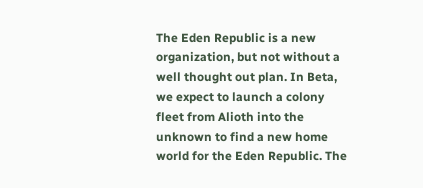The Eden Republic is a new organization, but not without a well thought out plan. In Beta, we expect to launch a colony fleet from Alioth into the unknown to find a new home world for the Eden Republic. The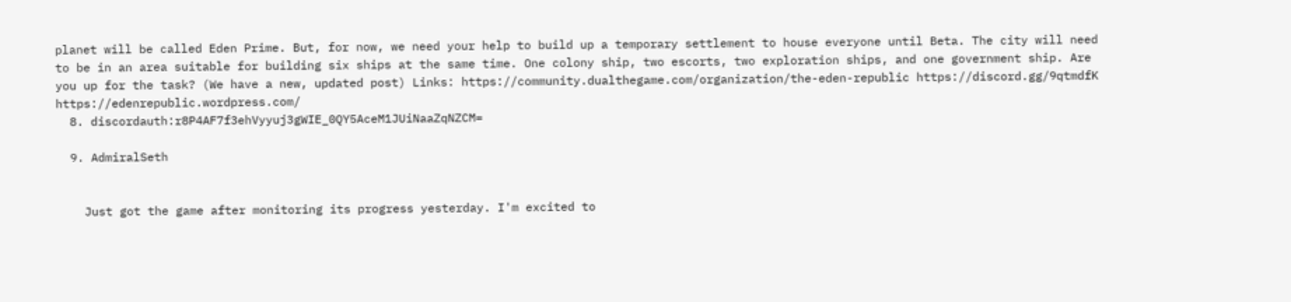planet will be called Eden Prime. But, for now, we need your help to build up a temporary settlement to house everyone until Beta. The city will need to be in an area suitable for building six ships at the same time. One colony ship, two escorts, two exploration ships, and one government ship. Are you up for the task? (We have a new, updated post) Links: https://community.dualthegame.com/organization/the-eden-republic https://discord.gg/9qtmdfK https://edenrepublic.wordpress.com/
  8. discordauth:r8P4AF7f3ehVyyuj3gWIE_0QY5AceM1JUiNaaZqNZCM=

  9. AdmiralSeth


    Just got the game after monitoring its progress yesterday. I'm excited to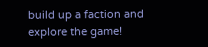build up a faction and explore the game!